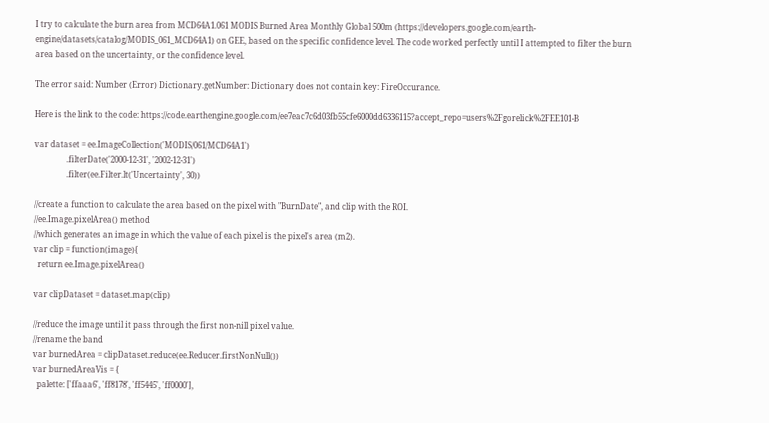I try to calculate the burn area from MCD64A1.061 MODIS Burned Area Monthly Global 500m (https://developers.google.com/earth-engine/datasets/catalog/MODIS_061_MCD64A1) on GEE, based on the specific confidence level. The code worked perfectly until I attempted to filter the burn area based on the uncertainty, or the confidence level.

The error said: Number (Error) Dictionary.getNumber: Dictionary does not contain key: FireOccurance.

Here is the link to the code: https://code.earthengine.google.com/ee7eac7c6d03fb55cfe6000dd6336115?accept_repo=users%2Fgorelick%2FEE101-B

var dataset = ee.ImageCollection('MODIS/061/MCD64A1')
                .filterDate('2000-12-31', '2002-12-31')
                .filter(ee.Filter.lt('Uncertainty', 30))

//create a function to calculate the area based on the pixel with "BurnDate", and clip with the ROI.
//ee.Image.pixelArea() method
//which generates an image in which the value of each pixel is the pixel's area (m2).
var clip = function(image){
  return ee.Image.pixelArea()

var clipDataset = dataset.map(clip)

//reduce the image until it pass through the first non-nill pixel value.
//rename the band
var burnedArea = clipDataset.reduce(ee.Reducer.firstNonNull())
var burnedAreaVis = {
  palette: ['ffaaa6', 'ff8178', 'ff5445', 'ff0000'],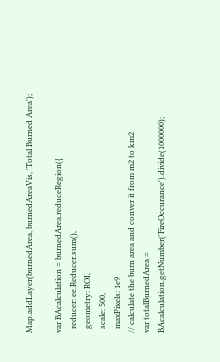Map.addLayer(burnedArea, burnedAreaVis, 'Total Burned Area');

var BAcalculation = burnedArea.reduceRegion({
  reducer: ee.Reducer.sum(),
  geometry: ROI,
  scale: 500,
  maxPixels: 1e9
// calculate the burn area and conver it from m2 to km2
var totalBurnedArea = BAcalculation.getNumber('FireOccurance').divide(1000000);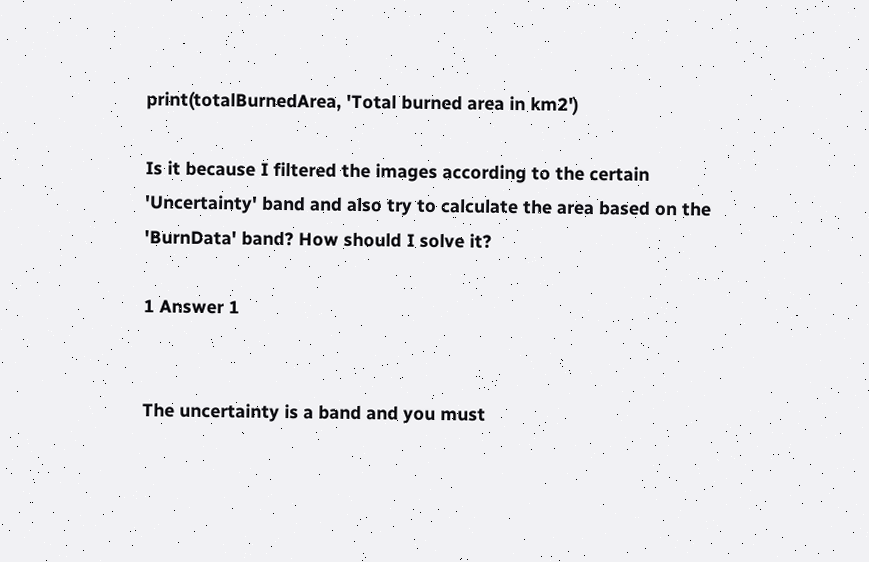print(totalBurnedArea, 'Total burned area in km2')

Is it because I filtered the images according to the certain 'Uncertainty' band and also try to calculate the area based on the 'BurnData' band? How should I solve it?

1 Answer 1


The uncertainty is a band and you must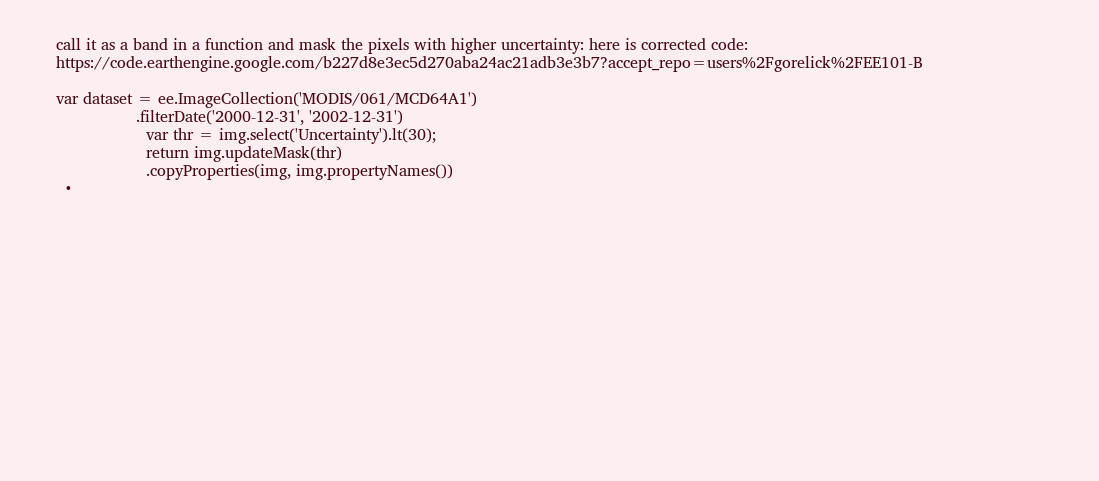call it as a band in a function and mask the pixels with higher uncertainty: here is corrected code: https://code.earthengine.google.com/b227d8e3ec5d270aba24ac21adb3e3b7?accept_repo=users%2Fgorelick%2FEE101-B

var dataset = ee.ImageCollection('MODIS/061/MCD64A1')
                .filterDate('2000-12-31', '2002-12-31')
                  var thr = img.select('Uncertainty').lt(30);
                  return img.updateMask(thr)
                  .copyProperties(img, img.propertyNames())
  •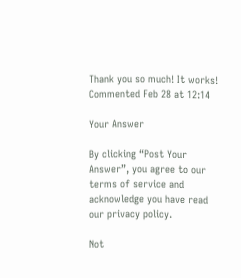Thank you so much! It works! Commented Feb 28 at 12:14

Your Answer

By clicking “Post Your Answer”, you agree to our terms of service and acknowledge you have read our privacy policy.

Not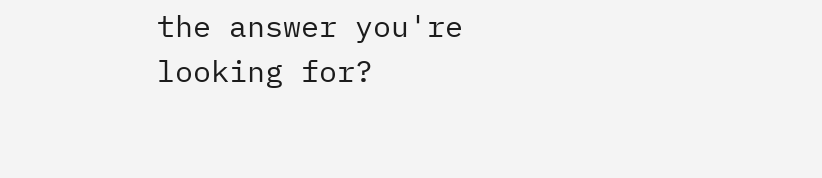the answer you're looking for?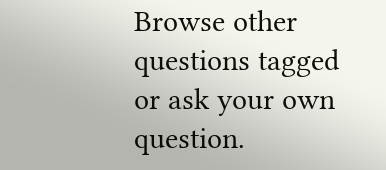Browse other questions tagged or ask your own question.